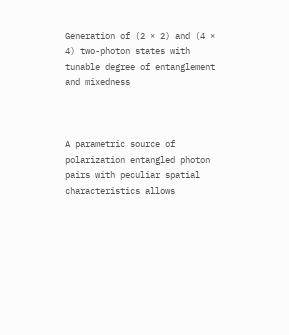Generation of (2 × 2) and (4 × 4) two-photon states with tunable degree of entanglement and mixedness



A parametric source of polarization entangled photon pairs with peculiar spatial characteristics allows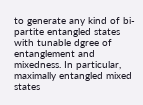to generate any kind of bi-partite entangled states with tunable dgree of entanglement and mixedness. In particular, maximally entangled mixed states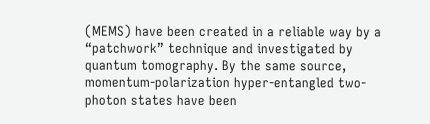(MEMS) have been created in a reliable way by a “patchwork” technique and investigated by quantum tomography. By the same source, momentum-polarization hyper-entangled two-photon states have been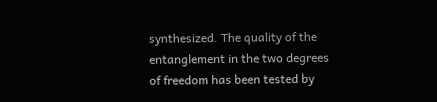synthesized. The quality of the entanglement in the two degrees of freedom has been tested by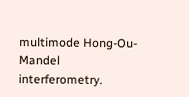multimode Hong-Ou-Mandel interferometry.